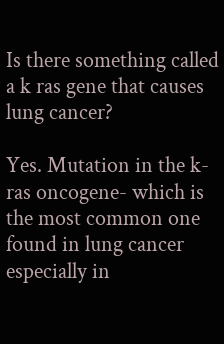Is there something called a k ras gene that causes lung cancer?

Yes. Mutation in the k-ras oncogene- which is the most common one found in lung cancer especially in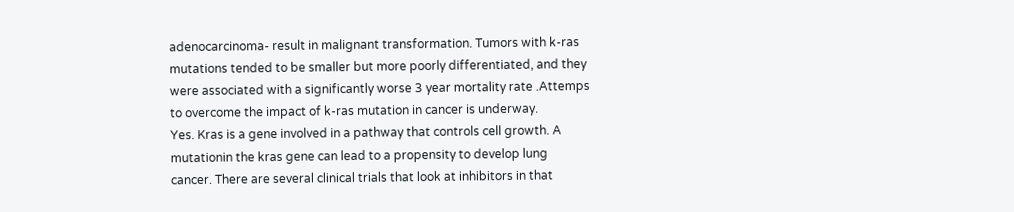adenocarcinoma- result in malignant transformation. Tumors with k-ras mutations tended to be smaller but more poorly differentiated, and they were associated with a significantly worse 3 year mortality rate .Attemps to overcome the impact of k-ras mutation in cancer is underway.
Yes. Kras is a gene involved in a pathway that controls cell growth. A mutationin the kras gene can lead to a propensity to develop lung cancer. There are several clinical trials that look at inhibitors in that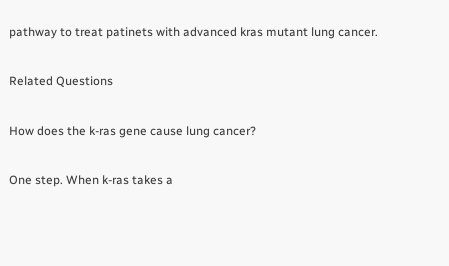pathway to treat patinets with advanced kras mutant lung cancer.

Related Questions

How does the k-ras gene cause lung cancer?

One step. When k-ras takes a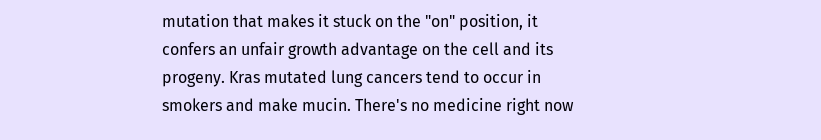mutation that makes it stuck on the "on" position, it confers an unfair growth advantage on the cell and its progeny. Kras mutated lung cancers tend to occur in smokers and make mucin. There's no medicine right now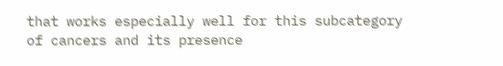that works especially well for this subcategory of cancers and its presence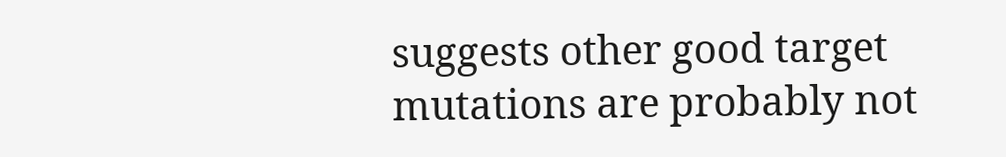suggests other good target mutations are probably not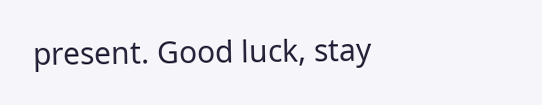present. Good luck, stay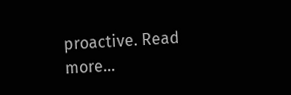proactive. Read more...